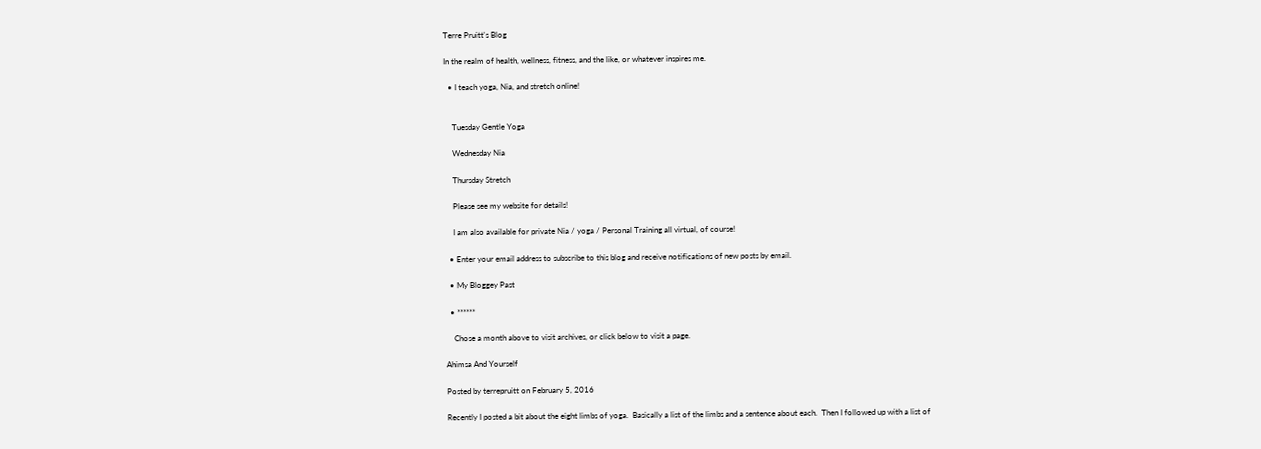Terre Pruitt's Blog

In the realm of health, wellness, fitness, and the like, or whatever inspires me.

  • I teach yoga, Nia, and stretch online!


    Tuesday Gentle Yoga

    Wednesday Nia

    Thursday Stretch

    Please see my website for details!

    I am also available for private Nia / yoga / Personal Training all virtual, of course!

  • Enter your email address to subscribe to this blog and receive notifications of new posts by email.

  • My Bloggey Past

  • ******

    Chose a month above to visit archives, or click below to visit a page.

Ahimsa And Yourself

Posted by terrepruitt on February 5, 2016

Recently I posted a bit about the eight limbs of yoga.  Basically a list of the limbs and a sentence about each.  Then I followed up with a list of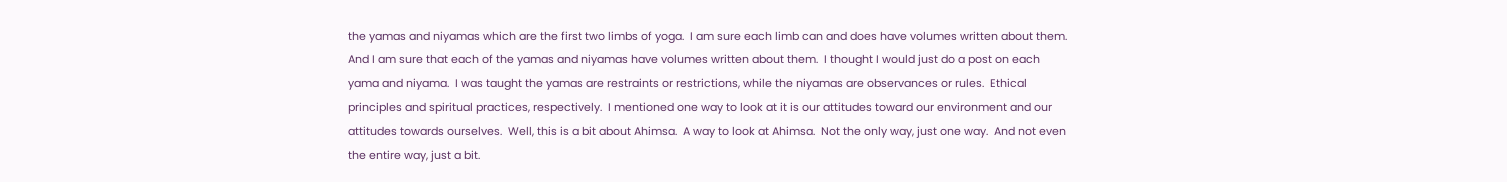the yamas and niyamas which are the first two limbs of yoga.  I am sure each limb can and does have volumes written about them.  And I am sure that each of the yamas and niyamas have volumes written about them.  I thought I would just do a post on each yama and niyama.  I was taught the yamas are restraints or restrictions, while the niyamas are observances or rules.  Ethical principles and spiritual practices, respectively.  I mentioned one way to look at it is our attitudes toward our environment and our attitudes towards ourselves.  Well, this is a bit about Ahimsa.  A way to look at Ahimsa.  Not the only way, just one way.  And not even the entire way, just a bit.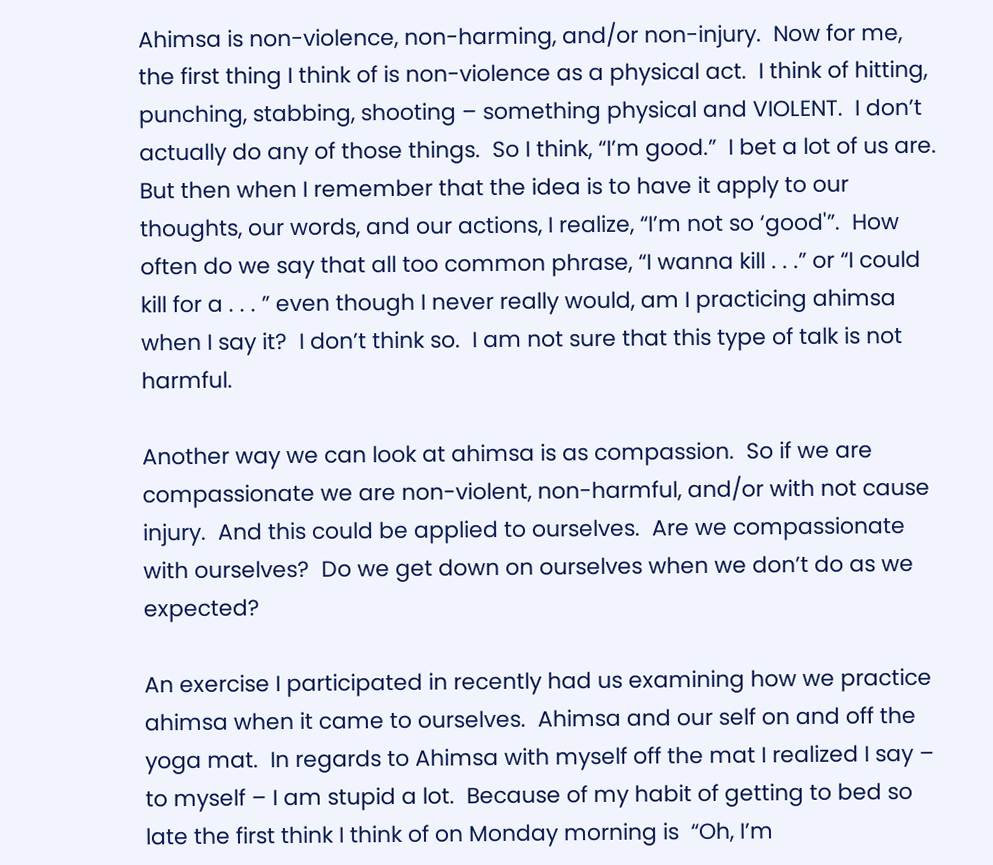Ahimsa is non-violence, non-harming, and/or non-injury.  Now for me, the first thing I think of is non-violence as a physical act.  I think of hitting, punching, stabbing, shooting – something physical and VIOLENT.  I don’t actually do any of those things.  So I think, “I’m good.”  I bet a lot of us are.  But then when I remember that the idea is to have it apply to our thoughts, our words, and our actions, I realize, “I’m not so ‘good'”.  How often do we say that all too common phrase, “I wanna kill . . .” or “I could kill for a . . . ” even though I never really would, am I practicing ahimsa when I say it?  I don’t think so.  I am not sure that this type of talk is not harmful.

Another way we can look at ahimsa is as compassion.  So if we are compassionate we are non-violent, non-harmful, and/or with not cause injury.  And this could be applied to ourselves.  Are we compassionate with ourselves?  Do we get down on ourselves when we don’t do as we expected?

An exercise I participated in recently had us examining how we practice ahimsa when it came to ourselves.  Ahimsa and our self on and off the yoga mat.  In regards to Ahimsa with myself off the mat I realized I say – to myself – I am stupid a lot.  Because of my habit of getting to bed so late the first think I think of on Monday morning is  “Oh, I’m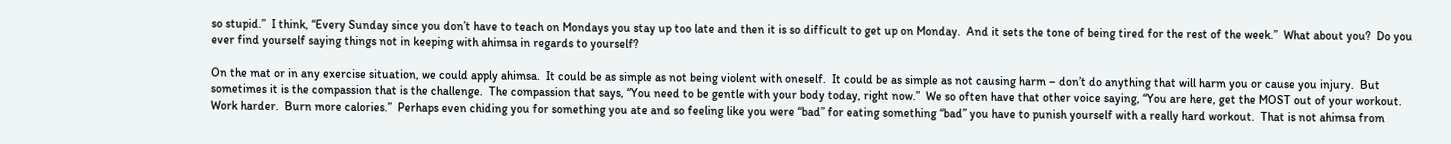so stupid.”  I think, “Every Sunday since you don’t have to teach on Mondays you stay up too late and then it is so difficult to get up on Monday.  And it sets the tone of being tired for the rest of the week.”  What about you?  Do you ever find yourself saying things not in keeping with ahimsa in regards to yourself?

On the mat or in any exercise situation, we could apply ahimsa.  It could be as simple as not being violent with oneself.  It could be as simple as not causing harm – don’t do anything that will harm you or cause you injury.  But sometimes it is the compassion that is the challenge.  The compassion that says, “You need to be gentle with your body today, right now.”  We so often have that other voice saying, “You are here, get the MOST out of your workout.  Work harder.  Burn more calories.”  Perhaps even chiding you for something you ate and so feeling like you were “bad” for eating something “bad” you have to punish yourself with a really hard workout.  That is not ahimsa from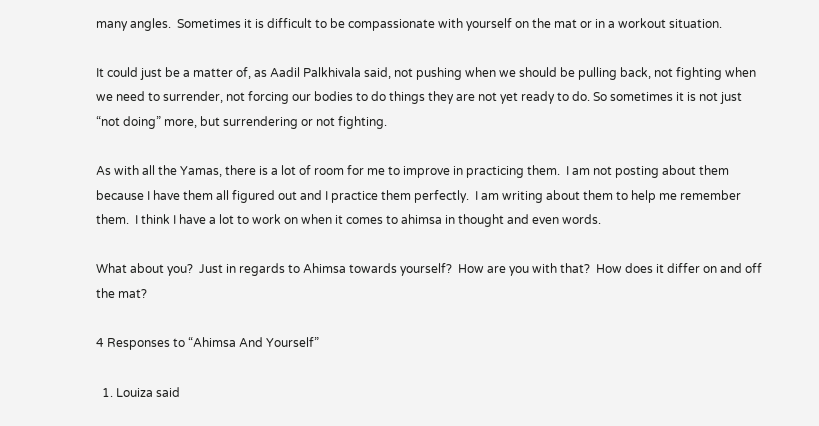many angles.  Sometimes it is difficult to be compassionate with yourself on the mat or in a workout situation.

It could just be a matter of, as Aadil Palkhivala said, not pushing when we should be pulling back, not fighting when we need to surrender, not forcing our bodies to do things they are not yet ready to do. So sometimes it is not just “not doing” more, but surrendering or not fighting.

As with all the Yamas, there is a lot of room for me to improve in practicing them.  I am not posting about them because I have them all figured out and I practice them perfectly.  I am writing about them to help me remember them.  I think I have a lot to work on when it comes to ahimsa in thought and even words.

What about you?  Just in regards to Ahimsa towards yourself?  How are you with that?  How does it differ on and off the mat?

4 Responses to “Ahimsa And Yourself”

  1. Louiza said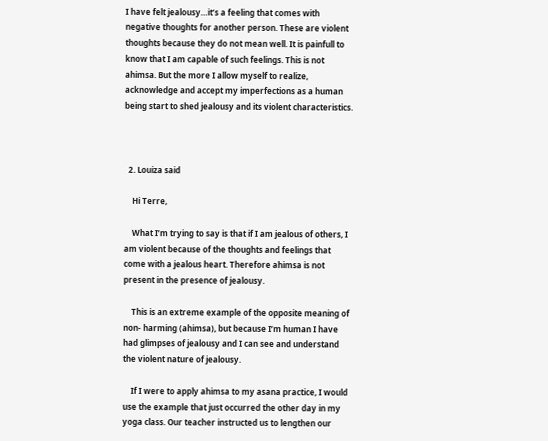I have felt jealousy…it’s a feeling that comes with negative thoughts for another person. These are violent thoughts because they do not mean well. It is painfull to know that I am capable of such feelings. This is not ahimsa. But the more I allow myself to realize, acknowledge and accept my imperfections as a human being start to shed jealousy and its violent characteristics.



  2. Louiza said

    Hi Terre,

    What I’m trying to say is that if I am jealous of others, I am violent because of the thoughts and feelings that come with a jealous heart. Therefore ahimsa is not present in the presence of jealousy.

    This is an extreme example of the opposite meaning of non- harming (ahimsa), but because I’m human I have had glimpses of jealousy and I can see and understand the violent nature of jealousy.

    If I were to apply ahimsa to my asana practice, I would use the example that just occurred the other day in my yoga class. Our teacher instructed us to lengthen our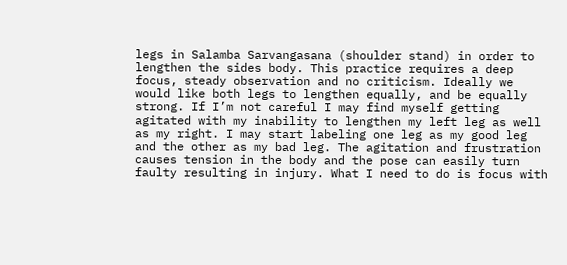legs in Salamba Sarvangasana (shoulder stand) in order to lengthen the sides body. This practice requires a deep focus, steady observation and no criticism. Ideally we would like both legs to lengthen equally, and be equally strong. If I’m not careful I may find myself getting agitated with my inability to lengthen my left leg as well as my right. I may start labeling one leg as my good leg and the other as my bad leg. The agitation and frustration causes tension in the body and the pose can easily turn faulty resulting in injury. What I need to do is focus with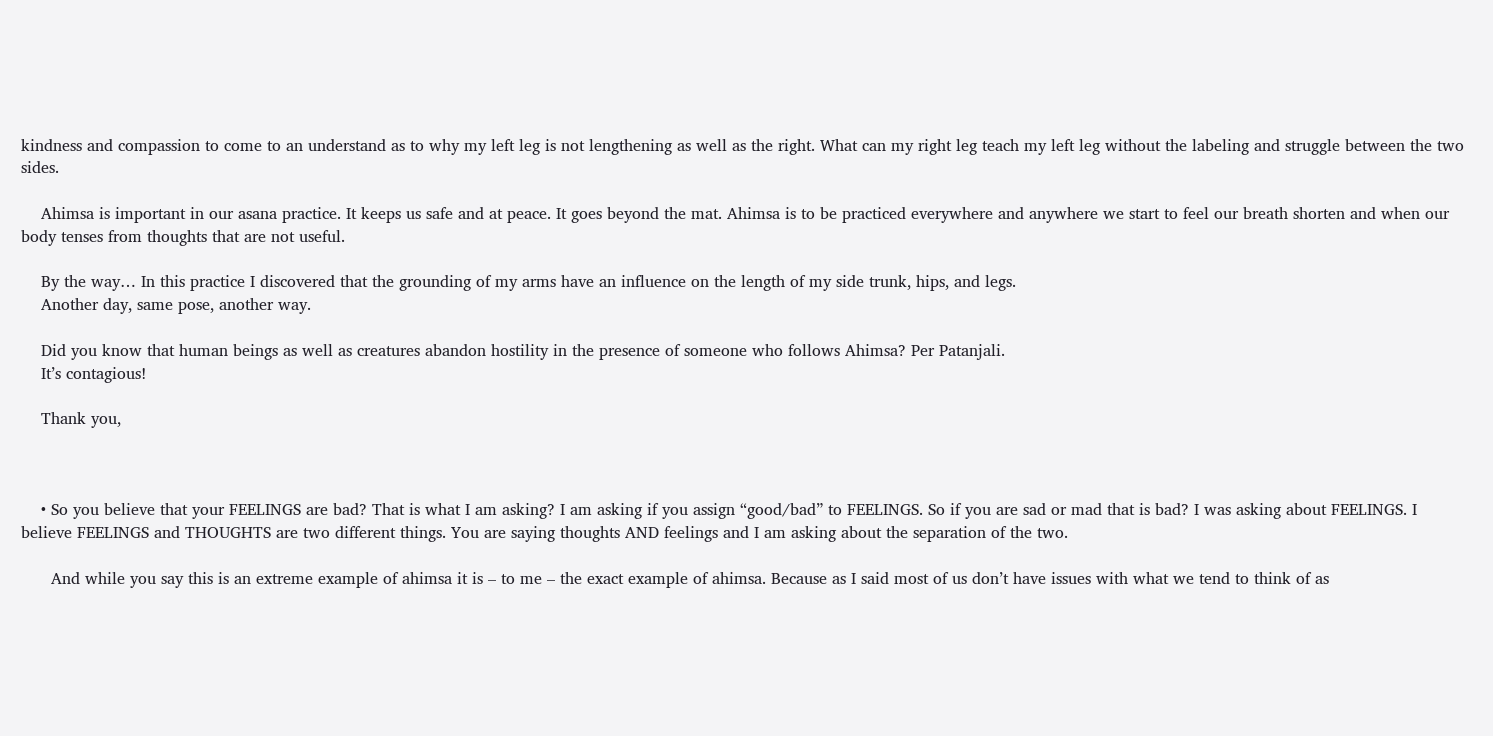kindness and compassion to come to an understand as to why my left leg is not lengthening as well as the right. What can my right leg teach my left leg without the labeling and struggle between the two sides.

    Ahimsa is important in our asana practice. It keeps us safe and at peace. It goes beyond the mat. Ahimsa is to be practiced everywhere and anywhere we start to feel our breath shorten and when our body tenses from thoughts that are not useful.

    By the way… In this practice I discovered that the grounding of my arms have an influence on the length of my side trunk, hips, and legs.
    Another day, same pose, another way.

    Did you know that human beings as well as creatures abandon hostility in the presence of someone who follows Ahimsa? Per Patanjali.
    It’s contagious!

    Thank you,



    • So you believe that your FEELINGS are bad? That is what I am asking? I am asking if you assign “good/bad” to FEELINGS. So if you are sad or mad that is bad? I was asking about FEELINGS. I believe FEELINGS and THOUGHTS are two different things. You are saying thoughts AND feelings and I am asking about the separation of the two.

      And while you say this is an extreme example of ahimsa it is – to me – the exact example of ahimsa. Because as I said most of us don’t have issues with what we tend to think of as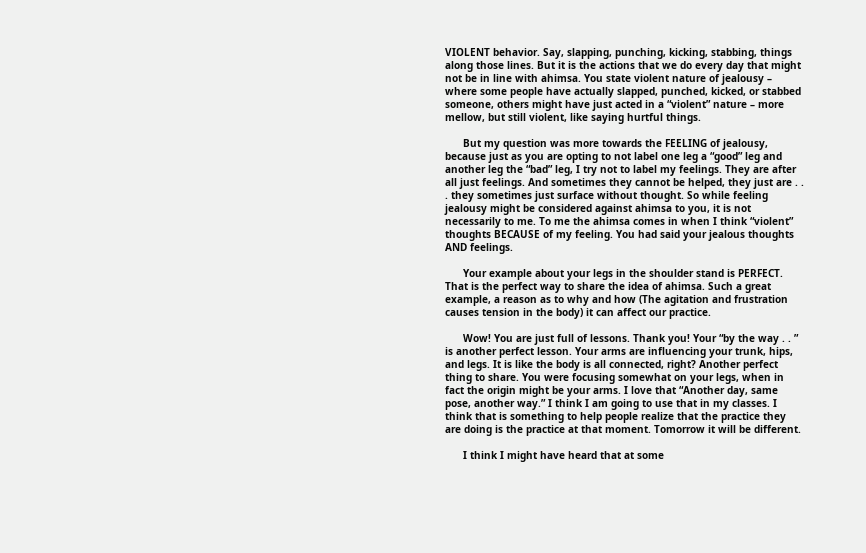VIOLENT behavior. Say, slapping, punching, kicking, stabbing, things along those lines. But it is the actions that we do every day that might not be in line with ahimsa. You state violent nature of jealousy – where some people have actually slapped, punched, kicked, or stabbed someone, others might have just acted in a “violent” nature – more mellow, but still violent, like saying hurtful things.

      But my question was more towards the FEELING of jealousy, because just as you are opting to not label one leg a “good” leg and another leg the “bad” leg, I try not to label my feelings. They are after all just feelings. And sometimes they cannot be helped, they just are . . . they sometimes just surface without thought. So while feeling jealousy might be considered against ahimsa to you, it is not necessarily to me. To me the ahimsa comes in when I think “violent” thoughts BECAUSE of my feeling. You had said your jealous thoughts AND feelings.

      Your example about your legs in the shoulder stand is PERFECT. That is the perfect way to share the idea of ahimsa. Such a great example, a reason as to why and how (The agitation and frustration causes tension in the body) it can affect our practice.

      Wow! You are just full of lessons. Thank you! Your “by the way . . ” is another perfect lesson. Your arms are influencing your trunk, hips, and legs. It is like the body is all connected, right? Another perfect thing to share. You were focusing somewhat on your legs, when in fact the origin might be your arms. I love that “Another day, same pose, another way.” I think I am going to use that in my classes. I think that is something to help people realize that the practice they are doing is the practice at that moment. Tomorrow it will be different.

      I think I might have heard that at some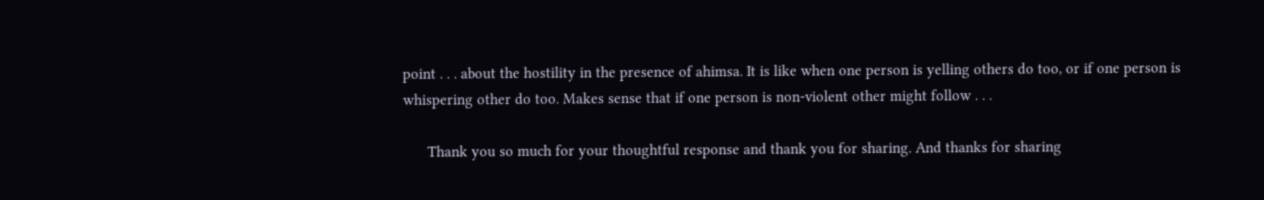point . . . about the hostility in the presence of ahimsa. It is like when one person is yelling others do too, or if one person is whispering other do too. Makes sense that if one person is non-violent other might follow . . .

      Thank you so much for your thoughtful response and thank you for sharing. And thanks for sharing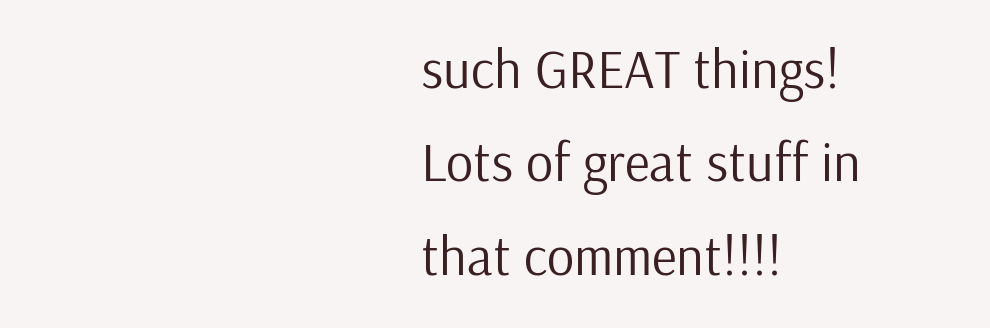such GREAT things! Lots of great stuff in that comment!!!!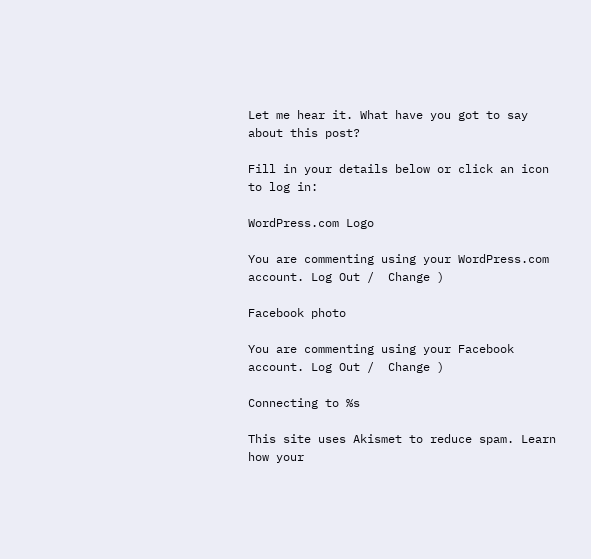Let me hear it. What have you got to say about this post?

Fill in your details below or click an icon to log in:

WordPress.com Logo

You are commenting using your WordPress.com account. Log Out /  Change )

Facebook photo

You are commenting using your Facebook account. Log Out /  Change )

Connecting to %s

This site uses Akismet to reduce spam. Learn how your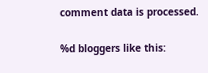comment data is processed.

%d bloggers like this: